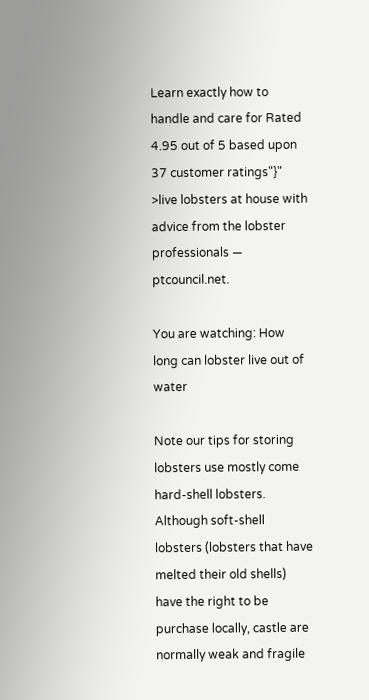Learn exactly how to handle and care for Rated 4.95 out of 5 based upon 37 customer ratings"}" >live lobsters at house with advice from the lobster professionals — ptcouncil.net.

You are watching: How long can lobster live out of water

Note our tips for storing lobsters use mostly come hard-shell lobsters. Although soft-shell lobsters (lobsters that have melted their old shells) have the right to be purchase locally, castle are normally weak and fragile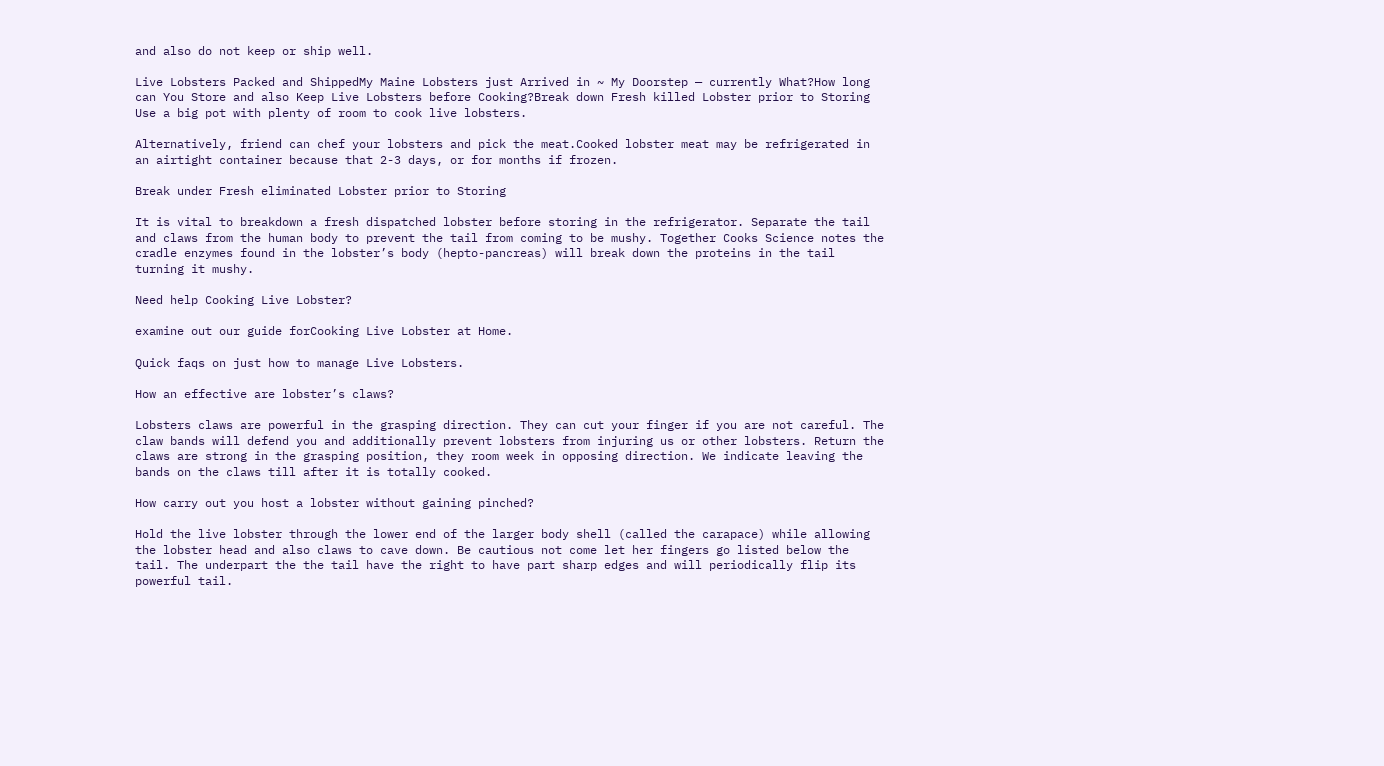and also do not keep or ship well.

Live Lobsters Packed and ShippedMy Maine Lobsters just Arrived in ~ My Doorstep — currently What?How long can You Store and also Keep Live Lobsters before Cooking?Break down Fresh killed Lobster prior to Storing
Use a big pot with plenty of room to cook live lobsters.

Alternatively, friend can chef your lobsters and pick the meat.Cooked lobster meat may be refrigerated in an airtight container because that 2-3 days, or for months if frozen.

Break under Fresh eliminated Lobster prior to Storing

It is vital to breakdown a fresh dispatched lobster before storing in the refrigerator. Separate the tail and claws from the human body to prevent the tail from coming to be mushy. Together Cooks Science notes the cradle enzymes found in the lobster’s body (hepto-pancreas) will break down the proteins in the tail turning it mushy.

Need help Cooking Live Lobster?

examine out our guide forCooking Live Lobster at Home.

Quick faqs on just how to manage Live Lobsters.

How an effective are lobster’s claws?

Lobsters claws are powerful in the grasping direction. They can cut your finger if you are not careful. The claw bands will defend you and additionally prevent lobsters from injuring us or other lobsters. Return the claws are strong in the grasping position, they room week in opposing direction. We indicate leaving the bands on the claws till after it is totally cooked.

How carry out you host a lobster without gaining pinched?

Hold the live lobster through the lower end of the larger body shell (called the carapace) while allowing the lobster head and also claws to cave down. Be cautious not come let her fingers go listed below the tail. The underpart the the tail have the right to have part sharp edges and will periodically flip its powerful tail.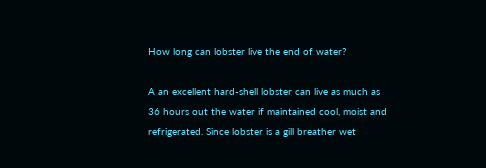How long can lobster live the end of water?

A an excellent hard-shell lobster can live as much as 36 hours out the water if maintained cool, moist and refrigerated. Since lobster is a gill breather wet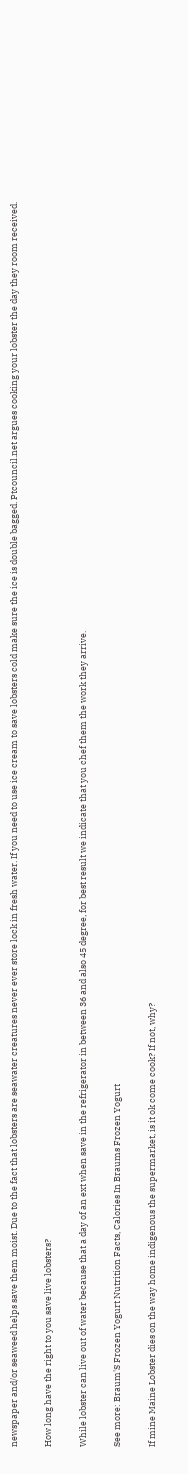newspaper and/or seaweed helps save them moist. Due to the fact that lobsters are seawater creatures never ever store lock in fresh water. If you need to use ice cream to save lobsters cold make sure the ice is double bagged. Ptcouncil.net argues cooking your lobster the day they room received.

How long have the right to you save live lobsters?

While lobster can live out of water because that a day of an ext when save in the refrigerator in between 36 and also 45 degree, for best result we indicate that you chef them the work they arrive.

See more: Braum'S Frozen Yogurt Nutrition Facts, Calories In Braums Frozen Yogurt

If mine Maine Lobster dies on the way home indigenous the supermarket, is it ok come cook? If not, why?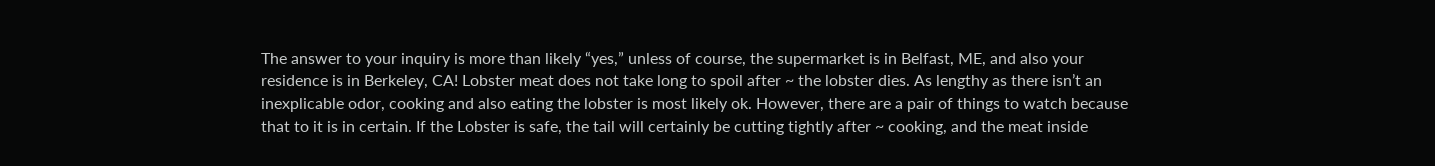The answer to your inquiry is more than likely “yes,” unless of course, the supermarket is in Belfast, ME, and also your residence is in Berkeley, CA! Lobster meat does not take long to spoil after ~ the lobster dies. As lengthy as there isn’t an inexplicable odor, cooking and also eating the lobster is most likely ok. However, there are a pair of things to watch because that to it is in certain. If the Lobster is safe, the tail will certainly be cutting tightly after ~ cooking, and the meat inside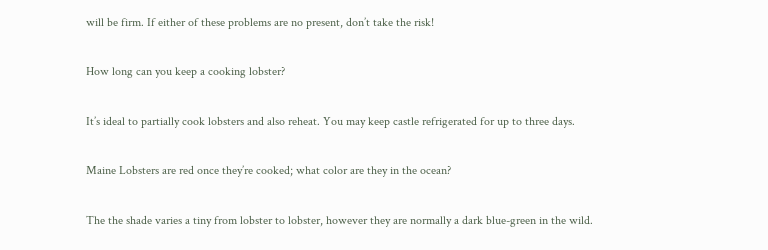will be firm. If either of these problems are no present, don’t take the risk!

How long can you keep a cooking lobster?

It’s ideal to partially cook lobsters and also reheat. You may keep castle refrigerated for up to three days.

Maine Lobsters are red once they’re cooked; what color are they in the ocean?

The the shade varies a tiny from lobster to lobster, however they are normally a dark blue-green in the wild.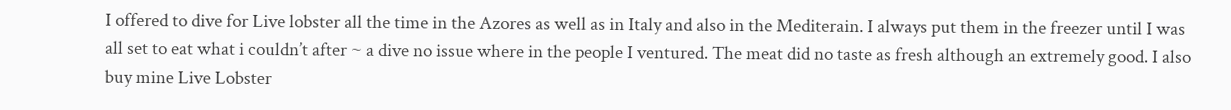I offered to dive for Live lobster all the time in the Azores as well as in Italy and also in the Mediterain. I always put them in the freezer until I was all set to eat what i couldn’t after ~ a dive no issue where in the people I ventured. The meat did no taste as fresh although an extremely good. I also buy mine Live Lobster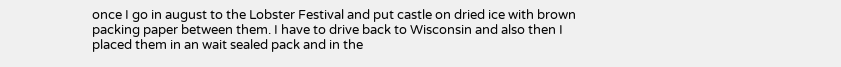once I go in august to the Lobster Festival and put castle on dried ice with brown packing paper between them. I have to drive back to Wisconsin and also then I placed them in an wait sealed pack and in the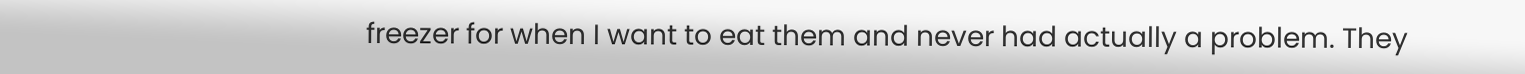freezer for when I want to eat them and never had actually a problem. They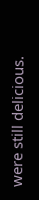were still delicious.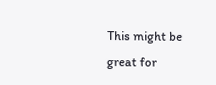This might be great for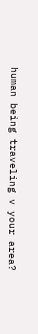human being traveling v your area?